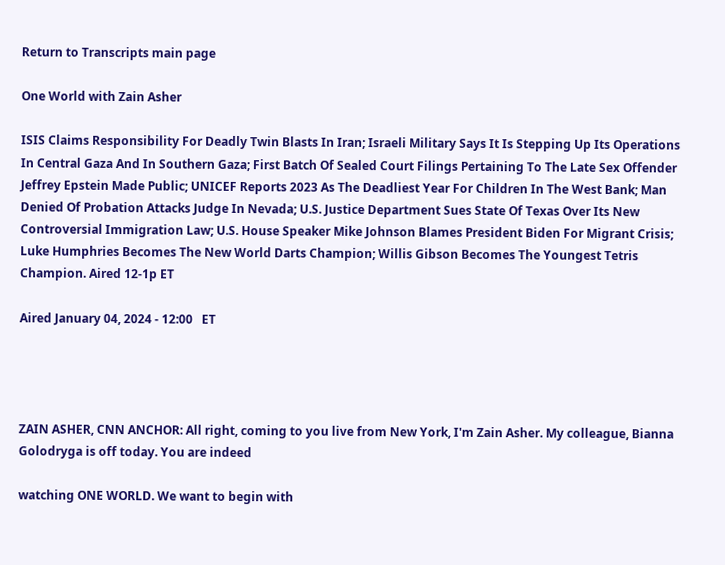Return to Transcripts main page

One World with Zain Asher

ISIS Claims Responsibility For Deadly Twin Blasts In Iran; Israeli Military Says It Is Stepping Up Its Operations In Central Gaza And In Southern Gaza; First Batch Of Sealed Court Filings Pertaining To The Late Sex Offender Jeffrey Epstein Made Public; UNICEF Reports 2023 As The Deadliest Year For Children In The West Bank; Man Denied Of Probation Attacks Judge In Nevada; U.S. Justice Department Sues State Of Texas Over Its New Controversial Immigration Law; U.S. House Speaker Mike Johnson Blames President Biden For Migrant Crisis; Luke Humphries Becomes The New World Darts Champion; Willis Gibson Becomes The Youngest Tetris Champion. Aired 12-1p ET

Aired January 04, 2024 - 12:00   ET




ZAIN ASHER, CNN ANCHOR: All right, coming to you live from New York, I'm Zain Asher. My colleague, Bianna Golodryga is off today. You are indeed

watching ONE WORLD. We want to begin with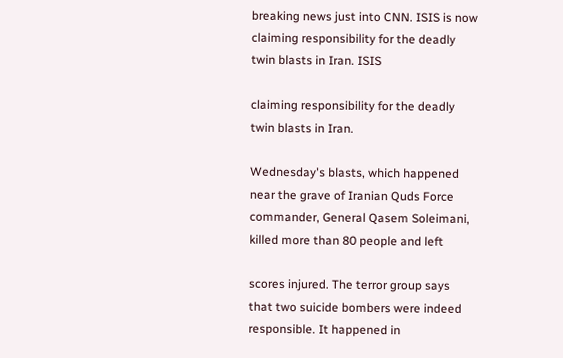breaking news just into CNN. ISIS is now claiming responsibility for the deadly twin blasts in Iran. ISIS

claiming responsibility for the deadly twin blasts in Iran.

Wednesday's blasts, which happened near the grave of Iranian Quds Force commander, General Qasem Soleimani, killed more than 80 people and left

scores injured. The terror group says that two suicide bombers were indeed responsible. It happened in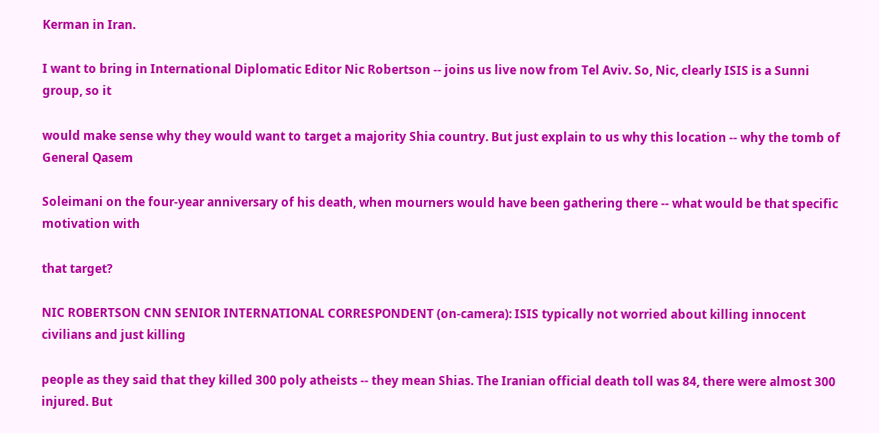Kerman in Iran.

I want to bring in International Diplomatic Editor Nic Robertson -- joins us live now from Tel Aviv. So, Nic, clearly ISIS is a Sunni group, so it

would make sense why they would want to target a majority Shia country. But just explain to us why this location -- why the tomb of General Qasem

Soleimani on the four-year anniversary of his death, when mourners would have been gathering there -- what would be that specific motivation with

that target?

NIC ROBERTSON CNN SENIOR INTERNATIONAL CORRESPONDENT (on-camera): ISIS typically not worried about killing innocent civilians and just killing

people as they said that they killed 300 poly atheists -- they mean Shias. The Iranian official death toll was 84, there were almost 300 injured. But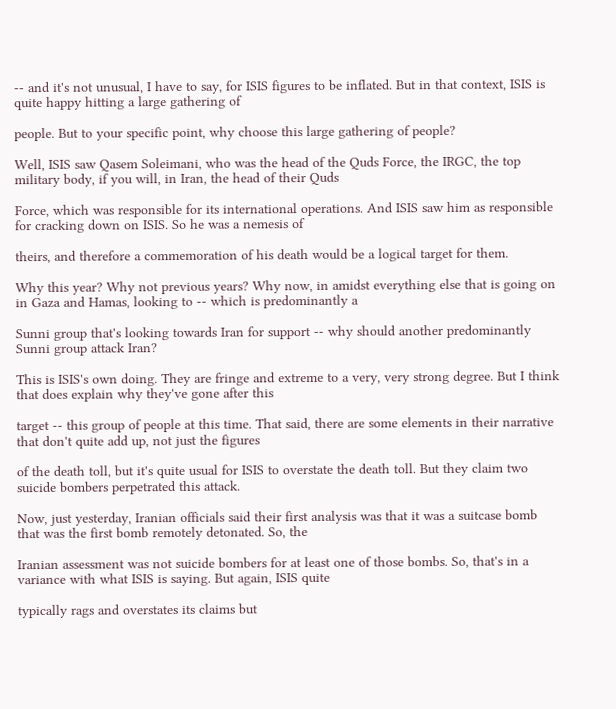-- and it's not unusual, I have to say, for ISIS figures to be inflated. But in that context, ISIS is quite happy hitting a large gathering of

people. But to your specific point, why choose this large gathering of people?

Well, ISIS saw Qasem Soleimani, who was the head of the Quds Force, the IRGC, the top military body, if you will, in Iran, the head of their Quds

Force, which was responsible for its international operations. And ISIS saw him as responsible for cracking down on ISIS. So he was a nemesis of

theirs, and therefore a commemoration of his death would be a logical target for them.

Why this year? Why not previous years? Why now, in amidst everything else that is going on in Gaza and Hamas, looking to -- which is predominantly a

Sunni group that's looking towards Iran for support -- why should another predominantly Sunni group attack Iran?

This is ISIS's own doing. They are fringe and extreme to a very, very strong degree. But I think that does explain why they've gone after this

target -- this group of people at this time. That said, there are some elements in their narrative that don't quite add up, not just the figures

of the death toll, but it's quite usual for ISIS to overstate the death toll. But they claim two suicide bombers perpetrated this attack.

Now, just yesterday, Iranian officials said their first analysis was that it was a suitcase bomb that was the first bomb remotely detonated. So, the

Iranian assessment was not suicide bombers for at least one of those bombs. So, that's in a variance with what ISIS is saying. But again, ISIS quite

typically rags and overstates its claims but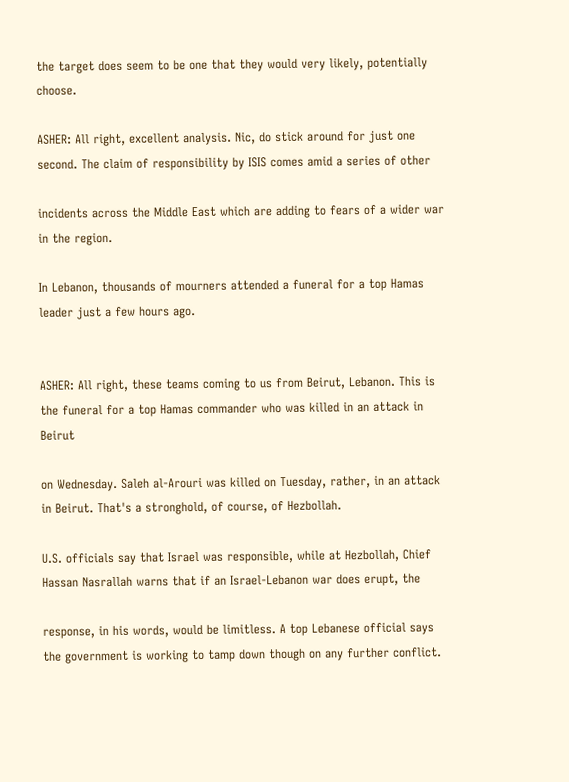the target does seem to be one that they would very likely, potentially choose.

ASHER: All right, excellent analysis. Nic, do stick around for just one second. The claim of responsibility by ISIS comes amid a series of other

incidents across the Middle East which are adding to fears of a wider war in the region.

In Lebanon, thousands of mourners attended a funeral for a top Hamas leader just a few hours ago.


ASHER: All right, these teams coming to us from Beirut, Lebanon. This is the funeral for a top Hamas commander who was killed in an attack in Beirut

on Wednesday. Saleh al-Arouri was killed on Tuesday, rather, in an attack in Beirut. That's a stronghold, of course, of Hezbollah.

U.S. officials say that Israel was responsible, while at Hezbollah, Chief Hassan Nasrallah warns that if an Israel-Lebanon war does erupt, the

response, in his words, would be limitless. A top Lebanese official says the government is working to tamp down though on any further conflict.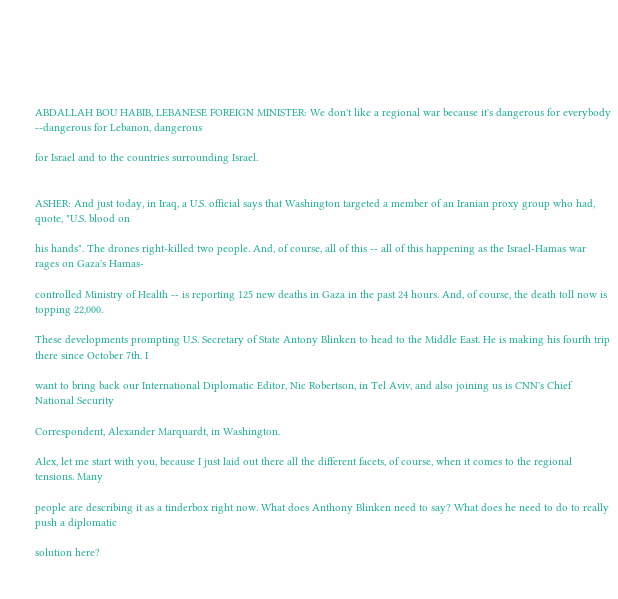ABDALLAH BOU HABIB, LEBANESE FOREIGN MINISTER: We don't like a regional war because it's dangerous for everybody --dangerous for Lebanon, dangerous

for Israel and to the countries surrounding Israel.


ASHER: And just today, in Iraq, a U.S. official says that Washington targeted a member of an Iranian proxy group who had, quote, "U.S. blood on

his hands". The drones right-killed two people. And, of course, all of this -- all of this happening as the Israel-Hamas war rages on Gaza's Hamas-

controlled Ministry of Health -- is reporting 125 new deaths in Gaza in the past 24 hours. And, of course, the death toll now is topping 22,000.

These developments prompting U.S. Secretary of State Antony Blinken to head to the Middle East. He is making his fourth trip there since October 7th. I

want to bring back our International Diplomatic Editor, Nic Robertson, in Tel Aviv, and also joining us is CNN's Chief National Security

Correspondent, Alexander Marquardt, in Washington.

Alex, let me start with you, because I just laid out there all the different facets, of course, when it comes to the regional tensions. Many

people are describing it as a tinderbox right now. What does Anthony Blinken need to say? What does he need to do to really push a diplomatic

solution here?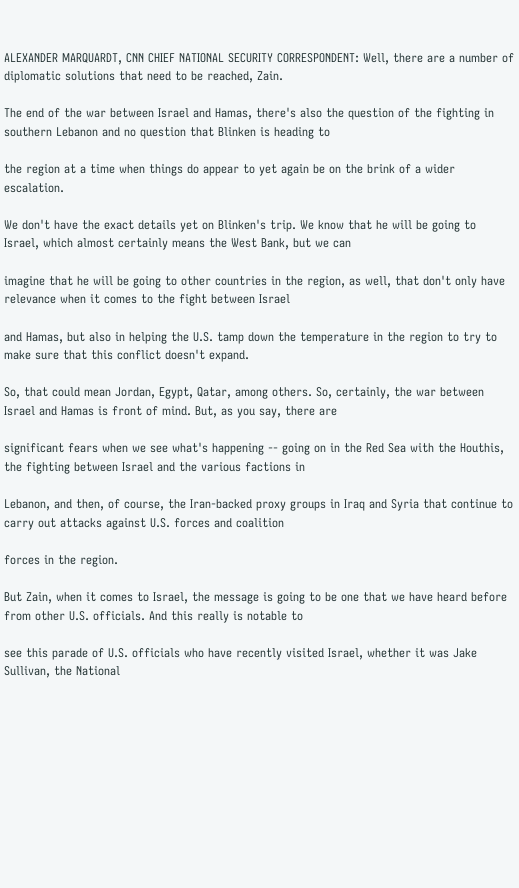ALEXANDER MARQUARDT, CNN CHIEF NATIONAL SECURITY CORRESPONDENT: Well, there are a number of diplomatic solutions that need to be reached, Zain.

The end of the war between Israel and Hamas, there's also the question of the fighting in southern Lebanon and no question that Blinken is heading to

the region at a time when things do appear to yet again be on the brink of a wider escalation.

We don't have the exact details yet on Blinken's trip. We know that he will be going to Israel, which almost certainly means the West Bank, but we can

imagine that he will be going to other countries in the region, as well, that don't only have relevance when it comes to the fight between Israel

and Hamas, but also in helping the U.S. tamp down the temperature in the region to try to make sure that this conflict doesn't expand.

So, that could mean Jordan, Egypt, Qatar, among others. So, certainly, the war between Israel and Hamas is front of mind. But, as you say, there are

significant fears when we see what's happening -- going on in the Red Sea with the Houthis, the fighting between Israel and the various factions in

Lebanon, and then, of course, the Iran-backed proxy groups in Iraq and Syria that continue to carry out attacks against U.S. forces and coalition

forces in the region.

But Zain, when it comes to Israel, the message is going to be one that we have heard before from other U.S. officials. And this really is notable to

see this parade of U.S. officials who have recently visited Israel, whether it was Jake Sullivan, the National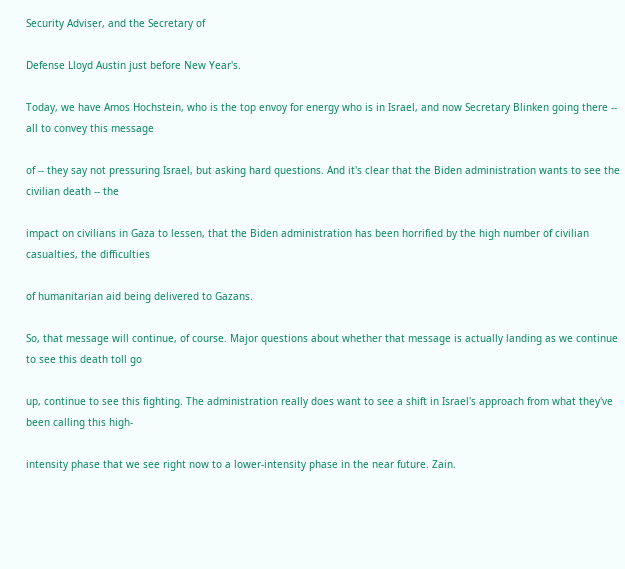Security Adviser, and the Secretary of

Defense Lloyd Austin just before New Year's.

Today, we have Amos Hochstein, who is the top envoy for energy who is in Israel, and now Secretary Blinken going there -- all to convey this message

of -- they say not pressuring Israel, but asking hard questions. And it's clear that the Biden administration wants to see the civilian death -- the

impact on civilians in Gaza to lessen, that the Biden administration has been horrified by the high number of civilian casualties, the difficulties

of humanitarian aid being delivered to Gazans.

So, that message will continue, of course. Major questions about whether that message is actually landing as we continue to see this death toll go

up, continue to see this fighting. The administration really does want to see a shift in Israel's approach from what they've been calling this high-

intensity phase that we see right now to a lower-intensity phase in the near future. Zain.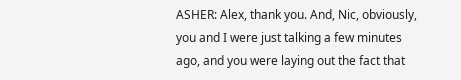ASHER: Alex, thank you. And, Nic, obviously, you and I were just talking a few minutes ago, and you were laying out the fact that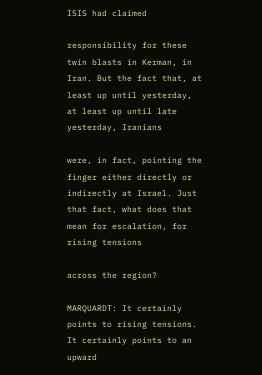ISIS had claimed

responsibility for these twin blasts in Kerman, in Iran. But the fact that, at least up until yesterday, at least up until late yesterday, Iranians

were, in fact, pointing the finger either directly or indirectly at Israel. Just that fact, what does that mean for escalation, for rising tensions

across the region?

MARQUARDT: It certainly points to rising tensions. It certainly points to an upward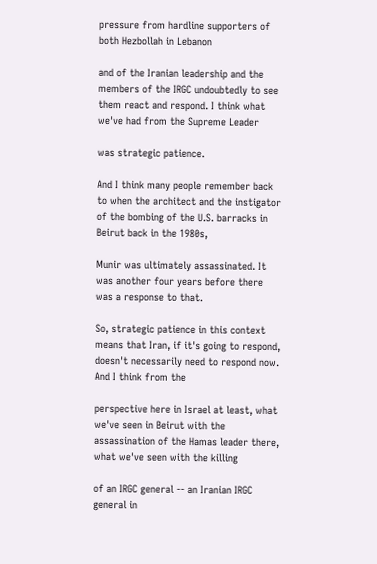pressure from hardline supporters of both Hezbollah in Lebanon

and of the Iranian leadership and the members of the IRGC undoubtedly to see them react and respond. I think what we've had from the Supreme Leader

was strategic patience.

And I think many people remember back to when the architect and the instigator of the bombing of the U.S. barracks in Beirut back in the 1980s,

Munir was ultimately assassinated. It was another four years before there was a response to that.

So, strategic patience in this context means that Iran, if it's going to respond, doesn't necessarily need to respond now. And I think from the

perspective here in Israel at least, what we've seen in Beirut with the assassination of the Hamas leader there, what we've seen with the killing

of an IRGC general -- an Iranian IRGC general in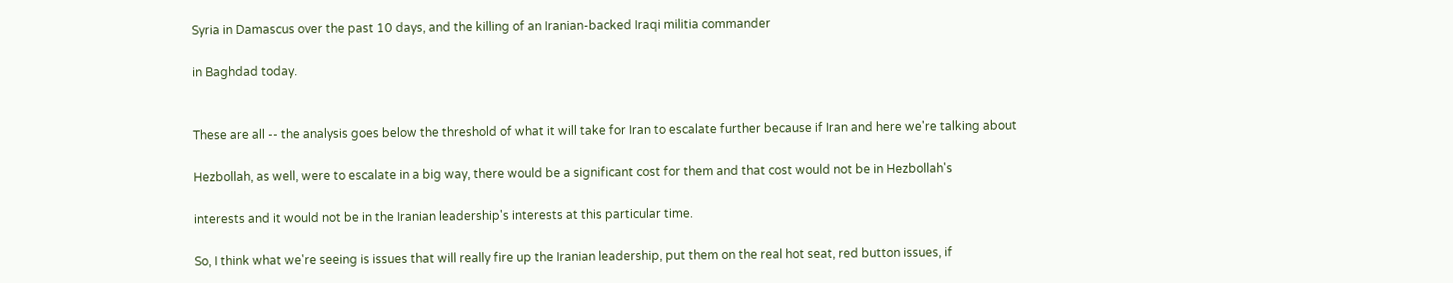Syria in Damascus over the past 10 days, and the killing of an Iranian-backed Iraqi militia commander

in Baghdad today.


These are all -- the analysis goes below the threshold of what it will take for Iran to escalate further because if Iran and here we're talking about

Hezbollah, as well, were to escalate in a big way, there would be a significant cost for them and that cost would not be in Hezbollah's

interests and it would not be in the Iranian leadership's interests at this particular time.

So, I think what we're seeing is issues that will really fire up the Iranian leadership, put them on the real hot seat, red button issues, if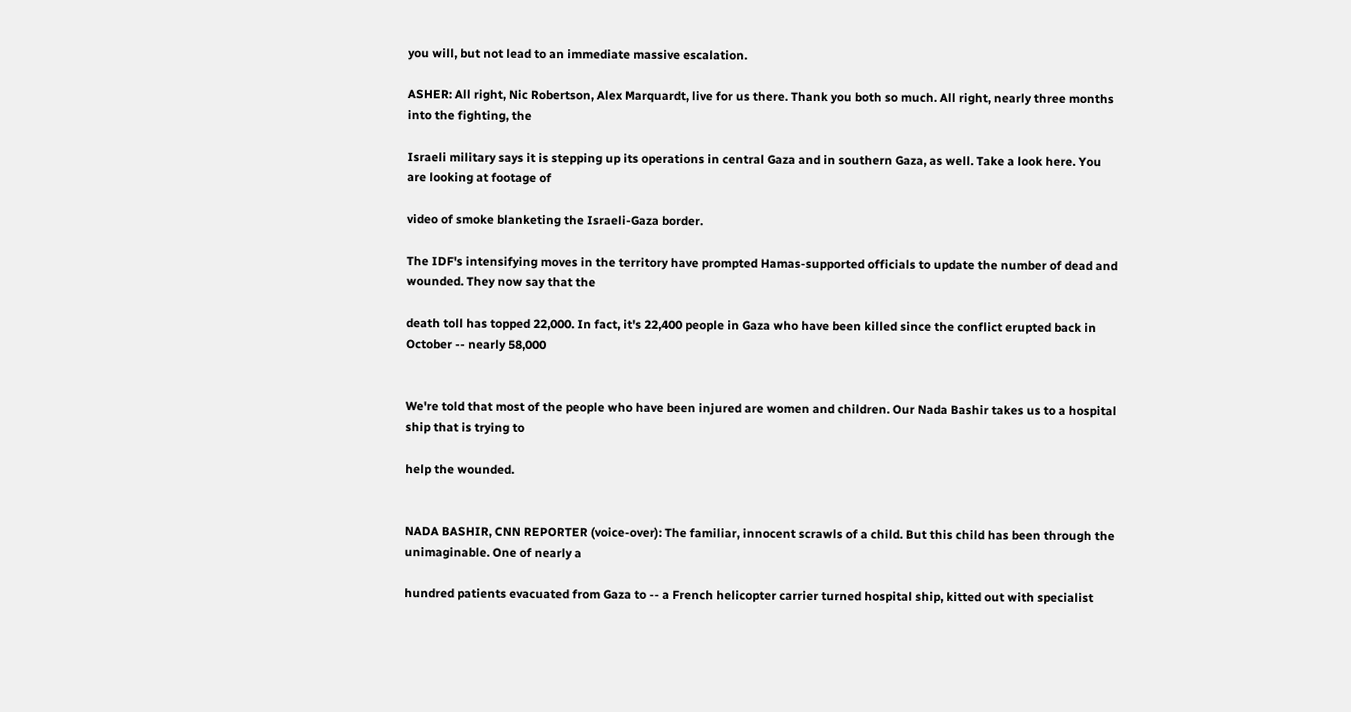you will, but not lead to an immediate massive escalation.

ASHER: All right, Nic Robertson, Alex Marquardt, live for us there. Thank you both so much. All right, nearly three months into the fighting, the

Israeli military says it is stepping up its operations in central Gaza and in southern Gaza, as well. Take a look here. You are looking at footage of

video of smoke blanketing the Israeli-Gaza border.

The IDF's intensifying moves in the territory have prompted Hamas-supported officials to update the number of dead and wounded. They now say that the

death toll has topped 22,000. In fact, it's 22,400 people in Gaza who have been killed since the conflict erupted back in October -- nearly 58,000


We're told that most of the people who have been injured are women and children. Our Nada Bashir takes us to a hospital ship that is trying to

help the wounded.


NADA BASHIR, CNN REPORTER (voice-over): The familiar, innocent scrawls of a child. But this child has been through the unimaginable. One of nearly a

hundred patients evacuated from Gaza to -- a French helicopter carrier turned hospital ship, kitted out with specialist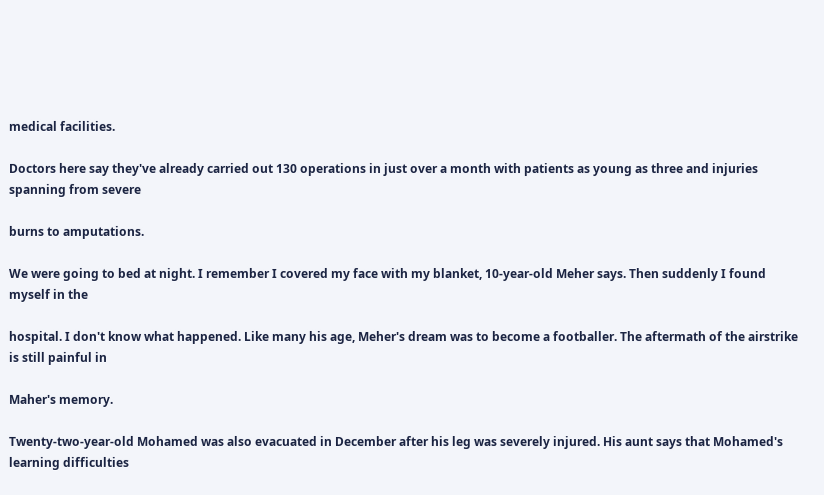medical facilities.

Doctors here say they've already carried out 130 operations in just over a month with patients as young as three and injuries spanning from severe

burns to amputations.

We were going to bed at night. I remember I covered my face with my blanket, 10-year-old Meher says. Then suddenly I found myself in the

hospital. I don't know what happened. Like many his age, Meher's dream was to become a footballer. The aftermath of the airstrike is still painful in

Maher's memory.

Twenty-two-year-old Mohamed was also evacuated in December after his leg was severely injured. His aunt says that Mohamed's learning difficulties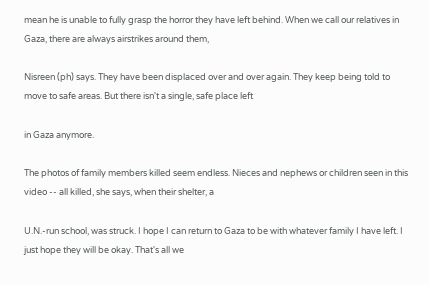mean he is unable to fully grasp the horror they have left behind. When we call our relatives in Gaza, there are always airstrikes around them,

Nisreen (ph) says. They have been displaced over and over again. They keep being told to move to safe areas. But there isn't a single, safe place left

in Gaza anymore.

The photos of family members killed seem endless. Nieces and nephews or children seen in this video -- all killed, she says, when their shelter, a

U.N.-run school, was struck. I hope I can return to Gaza to be with whatever family I have left. I just hope they will be okay. That's all we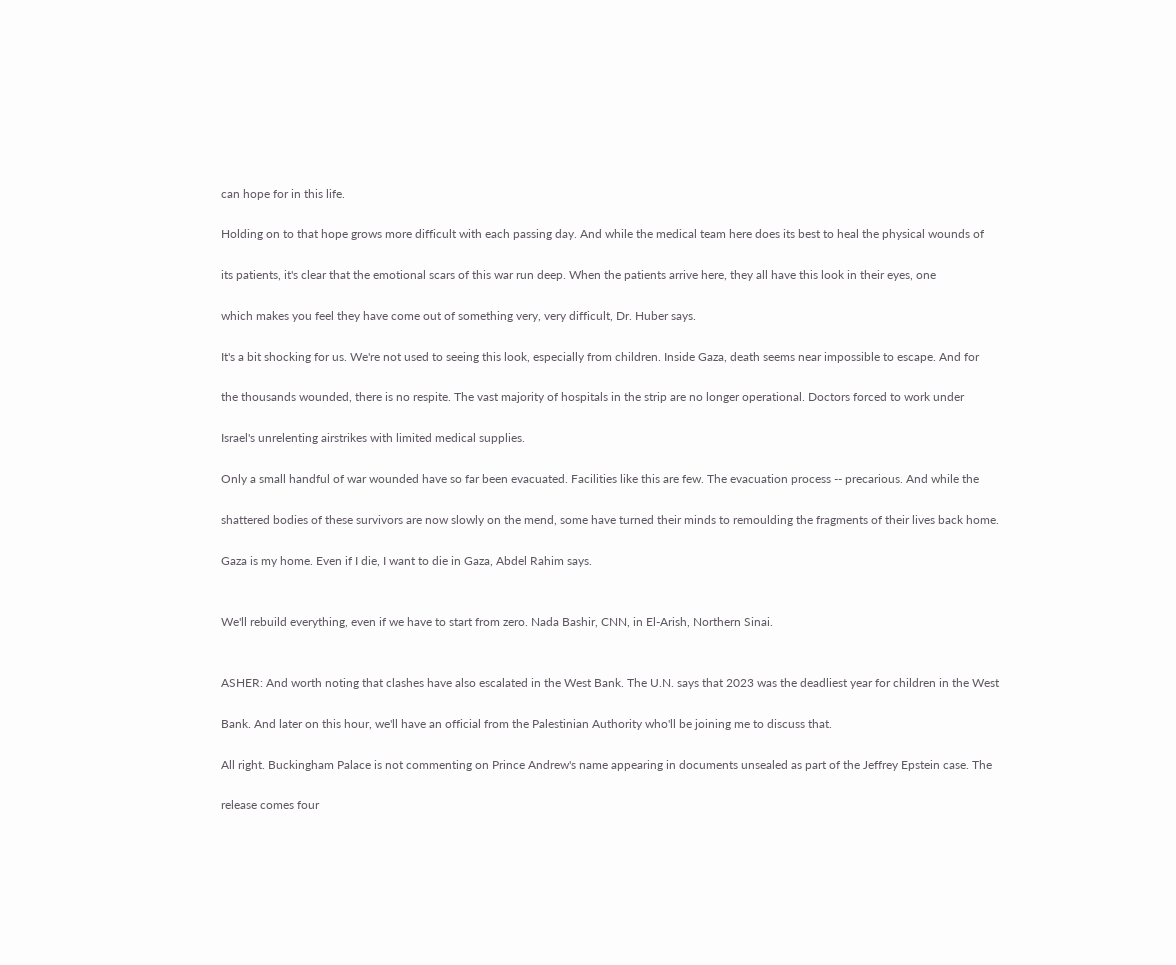can hope for in this life.

Holding on to that hope grows more difficult with each passing day. And while the medical team here does its best to heal the physical wounds of

its patients, it's clear that the emotional scars of this war run deep. When the patients arrive here, they all have this look in their eyes, one

which makes you feel they have come out of something very, very difficult, Dr. Huber says.

It's a bit shocking for us. We're not used to seeing this look, especially from children. Inside Gaza, death seems near impossible to escape. And for

the thousands wounded, there is no respite. The vast majority of hospitals in the strip are no longer operational. Doctors forced to work under

Israel's unrelenting airstrikes with limited medical supplies.

Only a small handful of war wounded have so far been evacuated. Facilities like this are few. The evacuation process -- precarious. And while the

shattered bodies of these survivors are now slowly on the mend, some have turned their minds to remoulding the fragments of their lives back home.

Gaza is my home. Even if I die, I want to die in Gaza, Abdel Rahim says.


We'll rebuild everything, even if we have to start from zero. Nada Bashir, CNN, in El-Arish, Northern Sinai.


ASHER: And worth noting that clashes have also escalated in the West Bank. The U.N. says that 2023 was the deadliest year for children in the West

Bank. And later on this hour, we'll have an official from the Palestinian Authority who'll be joining me to discuss that.

All right. Buckingham Palace is not commenting on Prince Andrew's name appearing in documents unsealed as part of the Jeffrey Epstein case. The

release comes four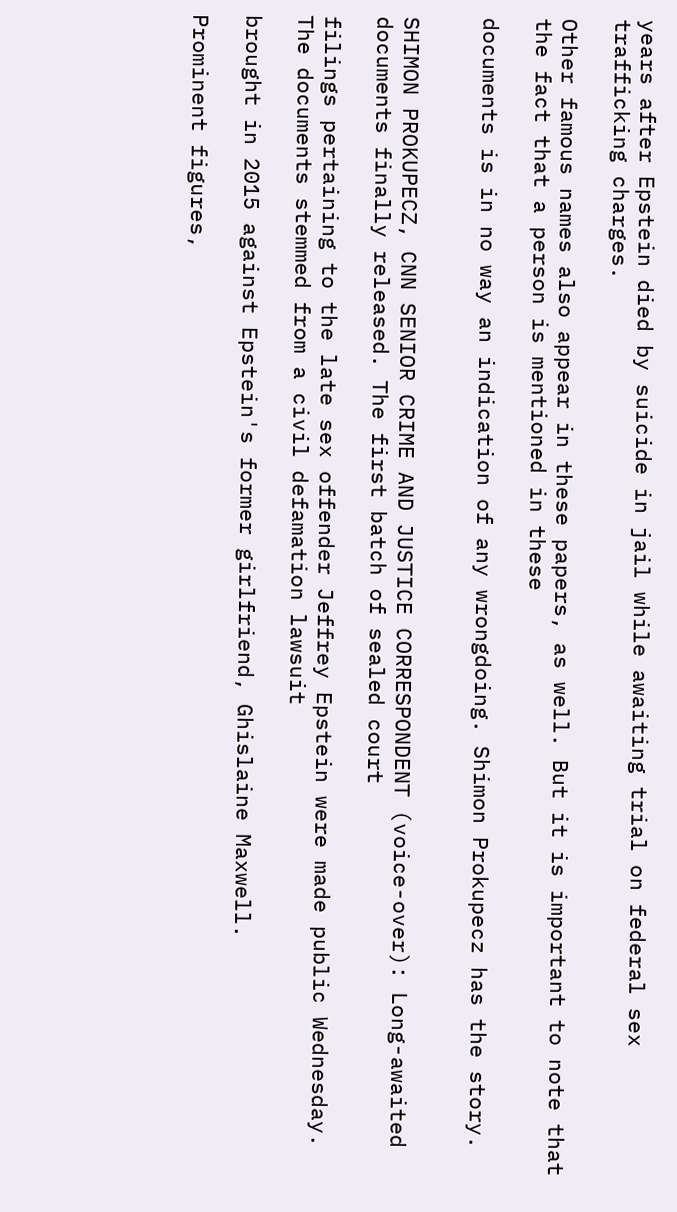years after Epstein died by suicide in jail while awaiting trial on federal sex trafficking charges.

Other famous names also appear in these papers, as well. But it is important to note that the fact that a person is mentioned in these

documents is in no way an indication of any wrongdoing. Shimon Prokupecz has the story.


SHIMON PROKUPECZ, CNN SENIOR CRIME AND JUSTICE CORRESPONDENT (voice-over): Long-awaited documents finally released. The first batch of sealed court

filings pertaining to the late sex offender Jeffrey Epstein were made public Wednesday. The documents stemmed from a civil defamation lawsuit

brought in 2015 against Epstein's former girlfriend, Ghislaine Maxwell.

Prominent figures,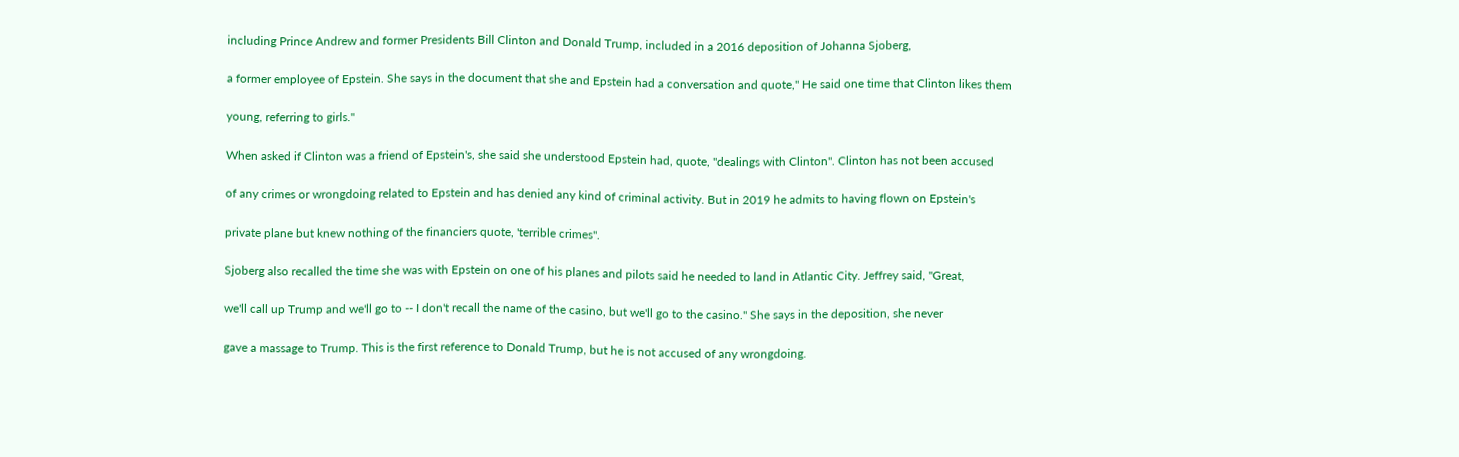including Prince Andrew and former Presidents Bill Clinton and Donald Trump, included in a 2016 deposition of Johanna Sjoberg,

a former employee of Epstein. She says in the document that she and Epstein had a conversation and quote," He said one time that Clinton likes them

young, referring to girls."

When asked if Clinton was a friend of Epstein's, she said she understood Epstein had, quote, "dealings with Clinton". Clinton has not been accused

of any crimes or wrongdoing related to Epstein and has denied any kind of criminal activity. But in 2019 he admits to having flown on Epstein's

private plane but knew nothing of the financiers quote, 'terrible crimes".

Sjoberg also recalled the time she was with Epstein on one of his planes and pilots said he needed to land in Atlantic City. Jeffrey said, "Great,

we'll call up Trump and we'll go to -- I don't recall the name of the casino, but we'll go to the casino." She says in the deposition, she never

gave a massage to Trump. This is the first reference to Donald Trump, but he is not accused of any wrongdoing.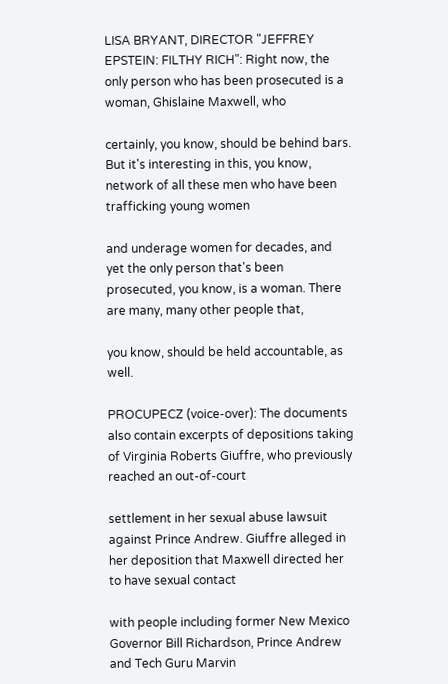LISA BRYANT, DIRECTOR "JEFFREY EPSTEIN: FILTHY RICH": Right now, the only person who has been prosecuted is a woman, Ghislaine Maxwell, who

certainly, you know, should be behind bars. But it's interesting in this, you know, network of all these men who have been trafficking young women

and underage women for decades, and yet the only person that's been prosecuted, you know, is a woman. There are many, many other people that,

you know, should be held accountable, as well.

PROCUPECZ (voice-over): The documents also contain excerpts of depositions taking of Virginia Roberts Giuffre, who previously reached an out-of-court

settlement in her sexual abuse lawsuit against Prince Andrew. Giuffre alleged in her deposition that Maxwell directed her to have sexual contact

with people including former New Mexico Governor Bill Richardson, Prince Andrew and Tech Guru Marvin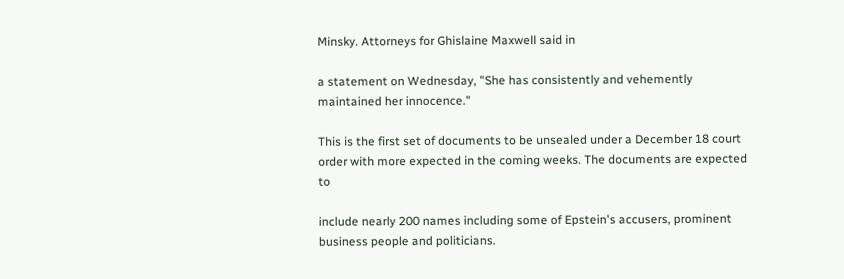Minsky. Attorneys for Ghislaine Maxwell said in

a statement on Wednesday, "She has consistently and vehemently maintained her innocence."

This is the first set of documents to be unsealed under a December 18 court order with more expected in the coming weeks. The documents are expected to

include nearly 200 names including some of Epstein's accusers, prominent business people and politicians.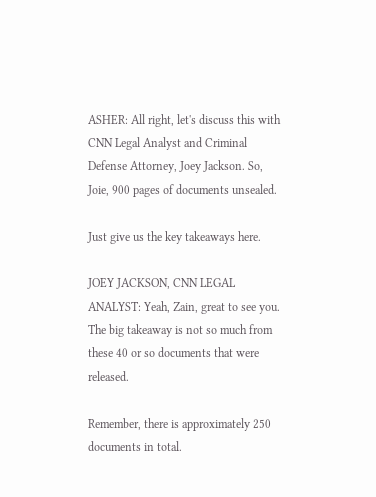ASHER: All right, let's discuss this with CNN Legal Analyst and Criminal Defense Attorney, Joey Jackson. So, Joie, 900 pages of documents unsealed.

Just give us the key takeaways here.

JOEY JACKSON, CNN LEGAL ANALYST: Yeah, Zain, great to see you. The big takeaway is not so much from these 40 or so documents that were released.

Remember, there is approximately 250 documents in total.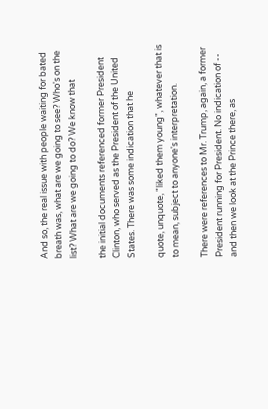And so, the real issue with people waiting for bated breath was, what are we going to see? Who's on the list? What are we going to do? We know that

the initial documents referenced former President Clinton, who served as the President of the United States. There was some indication that he

quote, unquote, "liked them young", whatever that is to mean, subject to anyone's interpretation.

There were references to Mr. Trump, again, a former President running for President. No indication of -- and then we look at the Prince there, as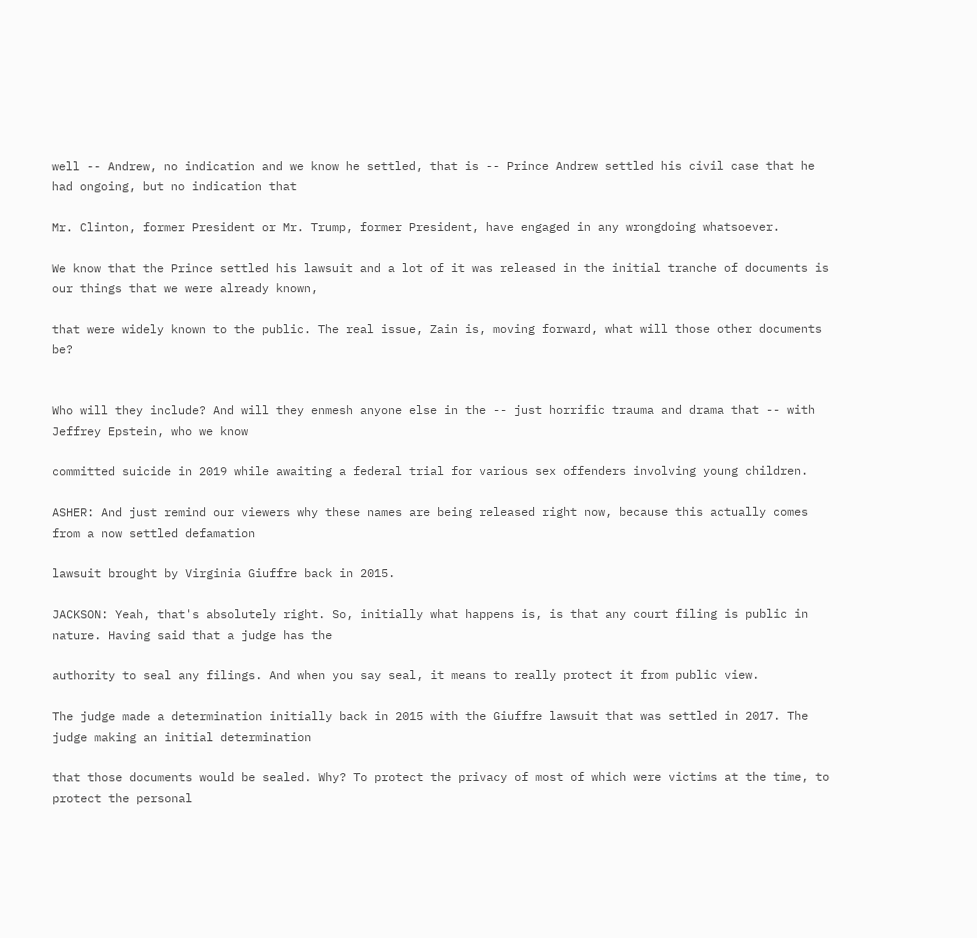well -- Andrew, no indication and we know he settled, that is -- Prince Andrew settled his civil case that he had ongoing, but no indication that

Mr. Clinton, former President or Mr. Trump, former President, have engaged in any wrongdoing whatsoever.

We know that the Prince settled his lawsuit and a lot of it was released in the initial tranche of documents is our things that we were already known,

that were widely known to the public. The real issue, Zain is, moving forward, what will those other documents be?


Who will they include? And will they enmesh anyone else in the -- just horrific trauma and drama that -- with Jeffrey Epstein, who we know

committed suicide in 2019 while awaiting a federal trial for various sex offenders involving young children.

ASHER: And just remind our viewers why these names are being released right now, because this actually comes from a now settled defamation

lawsuit brought by Virginia Giuffre back in 2015.

JACKSON: Yeah, that's absolutely right. So, initially what happens is, is that any court filing is public in nature. Having said that a judge has the

authority to seal any filings. And when you say seal, it means to really protect it from public view.

The judge made a determination initially back in 2015 with the Giuffre lawsuit that was settled in 2017. The judge making an initial determination

that those documents would be sealed. Why? To protect the privacy of most of which were victims at the time, to protect the personal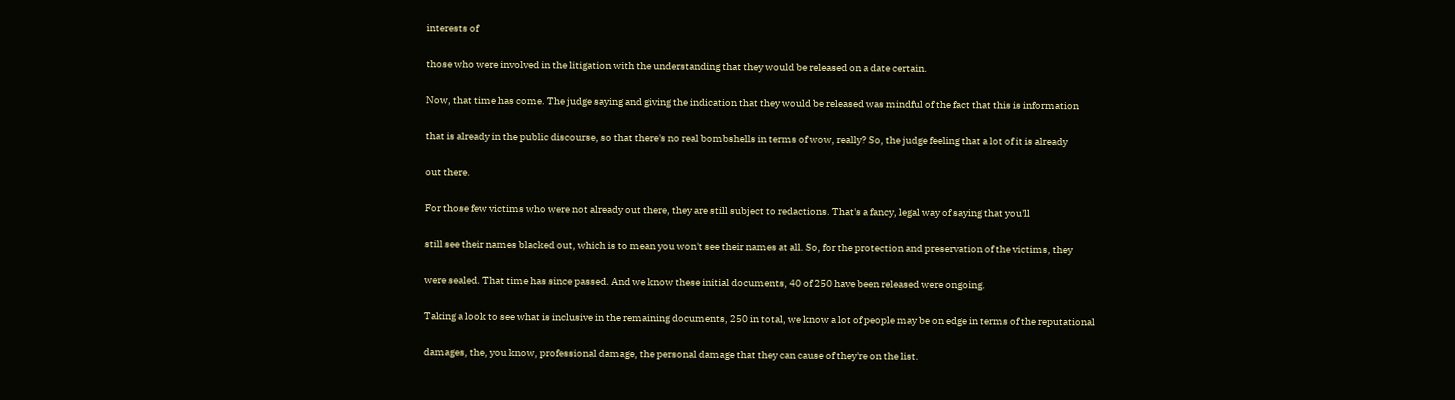interests of

those who were involved in the litigation with the understanding that they would be released on a date certain.

Now, that time has come. The judge saying and giving the indication that they would be released was mindful of the fact that this is information

that is already in the public discourse, so that there's no real bombshells in terms of wow, really? So, the judge feeling that a lot of it is already

out there.

For those few victims who were not already out there, they are still subject to redactions. That's a fancy, legal way of saying that you'll

still see their names blacked out, which is to mean you won't see their names at all. So, for the protection and preservation of the victims, they

were sealed. That time has since passed. And we know these initial documents, 40 of 250 have been released were ongoing.

Taking a look to see what is inclusive in the remaining documents, 250 in total, we know a lot of people may be on edge in terms of the reputational

damages, the, you know, professional damage, the personal damage that they can cause of they're on the list.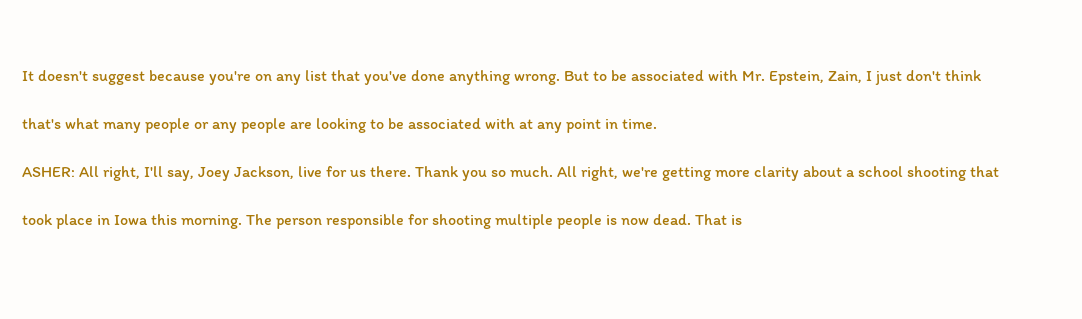It doesn't suggest because you're on any list that you've done anything wrong. But to be associated with Mr. Epstein, Zain, I just don't think

that's what many people or any people are looking to be associated with at any point in time.

ASHER: All right, I'll say, Joey Jackson, live for us there. Thank you so much. All right, we're getting more clarity about a school shooting that

took place in Iowa this morning. The person responsible for shooting multiple people is now dead. That is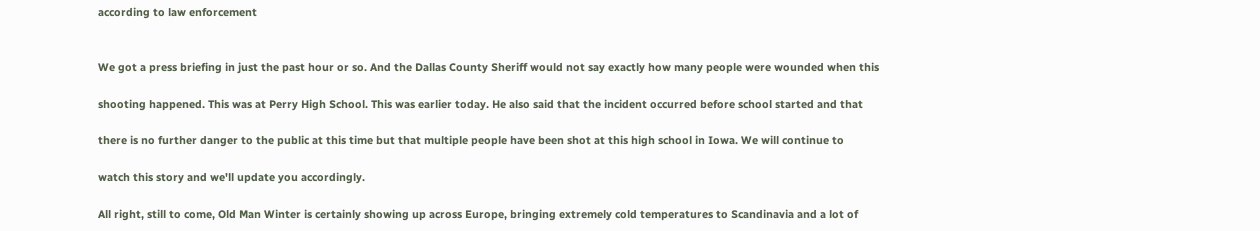according to law enforcement


We got a press briefing in just the past hour or so. And the Dallas County Sheriff would not say exactly how many people were wounded when this

shooting happened. This was at Perry High School. This was earlier today. He also said that the incident occurred before school started and that

there is no further danger to the public at this time but that multiple people have been shot at this high school in Iowa. We will continue to

watch this story and we'll update you accordingly.

All right, still to come, Old Man Winter is certainly showing up across Europe, bringing extremely cold temperatures to Scandinavia and a lot of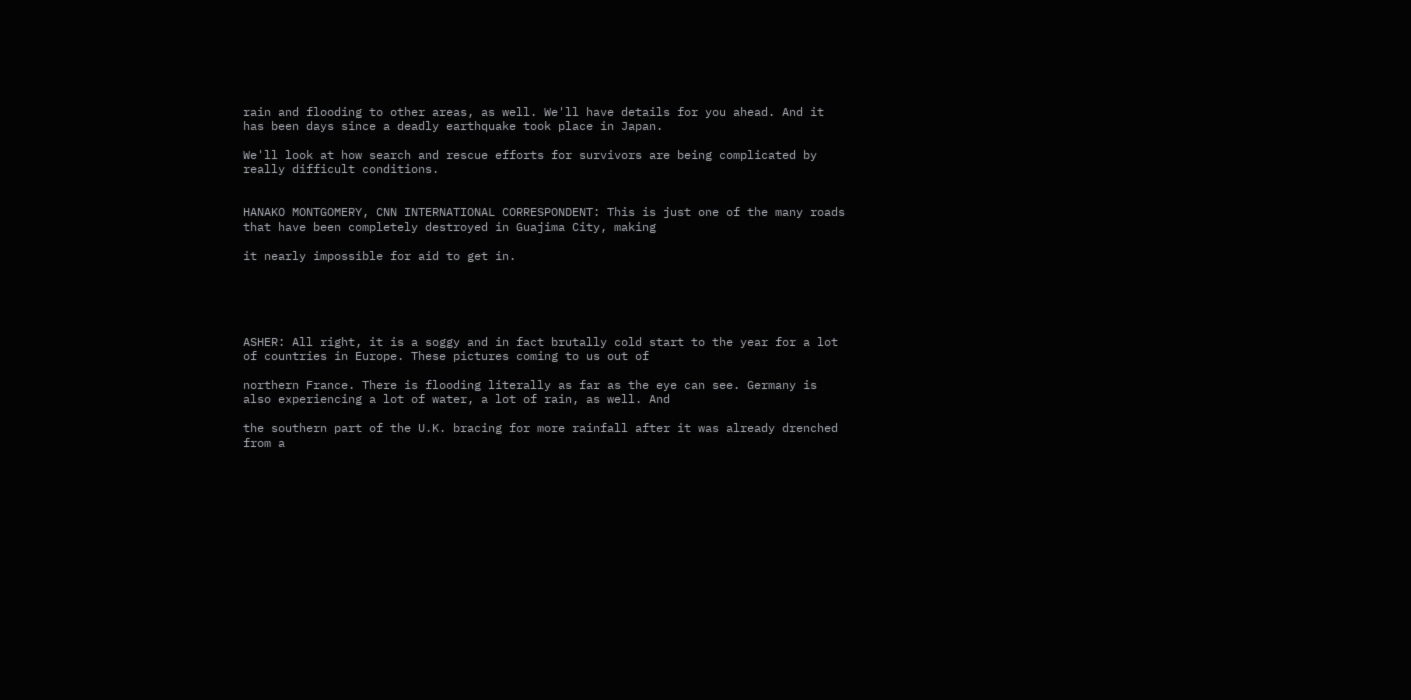rain and flooding to other areas, as well. We'll have details for you ahead. And it has been days since a deadly earthquake took place in Japan.

We'll look at how search and rescue efforts for survivors are being complicated by really difficult conditions.


HANAKO MONTGOMERY, CNN INTERNATIONAL CORRESPONDENT: This is just one of the many roads that have been completely destroyed in Guajima City, making

it nearly impossible for aid to get in.





ASHER: All right, it is a soggy and in fact brutally cold start to the year for a lot of countries in Europe. These pictures coming to us out of

northern France. There is flooding literally as far as the eye can see. Germany is also experiencing a lot of water, a lot of rain, as well. And

the southern part of the U.K. bracing for more rainfall after it was already drenched from a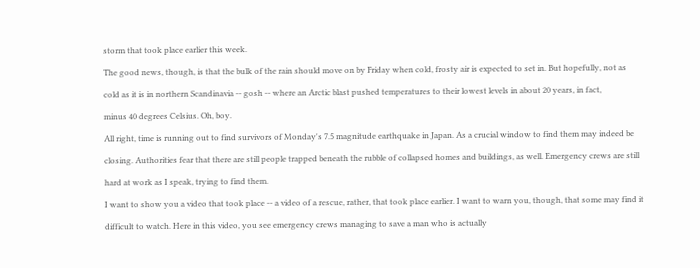storm that took place earlier this week.

The good news, though, is that the bulk of the rain should move on by Friday when cold, frosty air is expected to set in. But hopefully, not as

cold as it is in northern Scandinavia -- gosh -- where an Arctic blast pushed temperatures to their lowest levels in about 20 years, in fact,

minus 40 degrees Celsius. Oh, boy.

All right, time is running out to find survivors of Monday's 7.5 magnitude earthquake in Japan. As a crucial window to find them may indeed be

closing. Authorities fear that there are still people trapped beneath the rubble of collapsed homes and buildings, as well. Emergency crews are still

hard at work as I speak, trying to find them.

I want to show you a video that took place -- a video of a rescue, rather, that took place earlier. I want to warn you, though, that some may find it

difficult to watch. Here in this video, you see emergency crews managing to save a man who is actually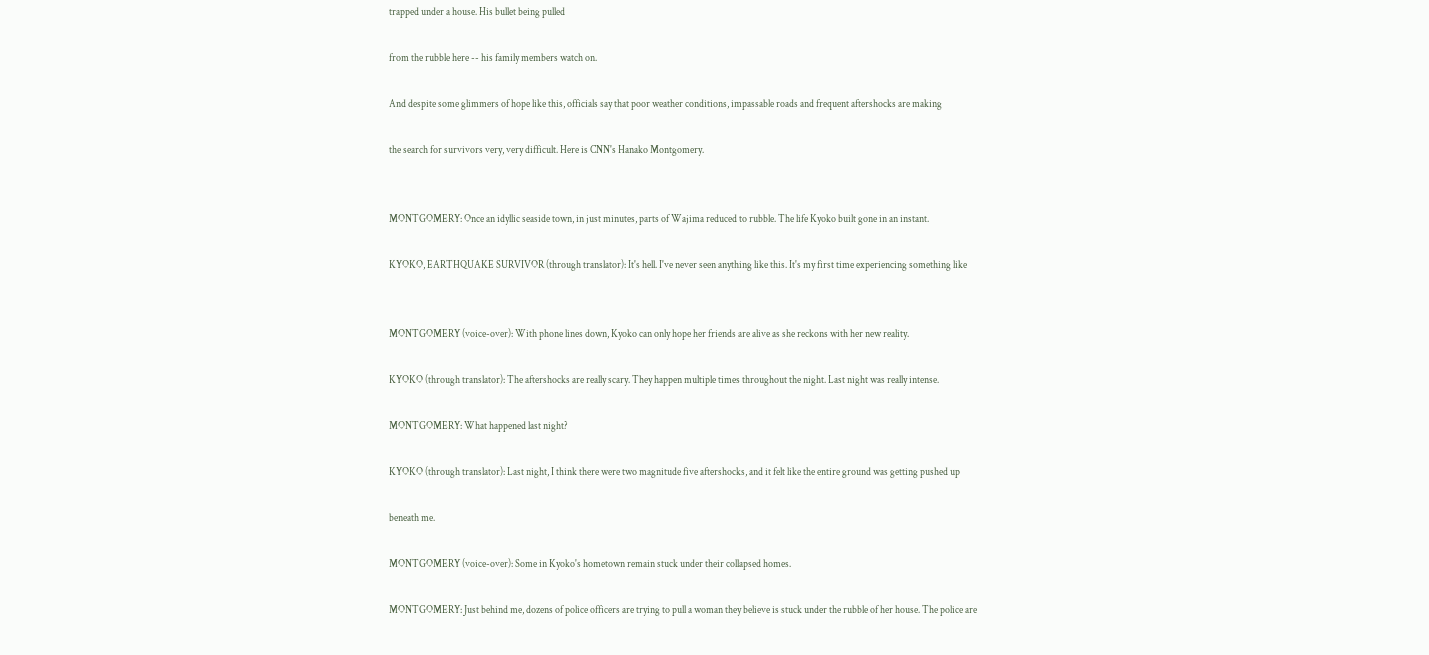trapped under a house. His bullet being pulled

from the rubble here -- his family members watch on.

And despite some glimmers of hope like this, officials say that poor weather conditions, impassable roads and frequent aftershocks are making

the search for survivors very, very difficult. Here is CNN's Hanako Montgomery.


MONTGOMERY: Once an idyllic seaside town, in just minutes, parts of Wajima reduced to rubble. The life Kyoko built gone in an instant.

KYOKO, EARTHQUAKE SURVIVOR (through translator): It's hell. I've never seen anything like this. It's my first time experiencing something like


MONTGOMERY (voice-over): With phone lines down, Kyoko can only hope her friends are alive as she reckons with her new reality.

KYOKO (through translator): The aftershocks are really scary. They happen multiple times throughout the night. Last night was really intense.

MONTGOMERY: What happened last night?

KYOKO (through translator): Last night, I think there were two magnitude five aftershocks, and it felt like the entire ground was getting pushed up

beneath me.

MONTGOMERY (voice-over): Some in Kyoko's hometown remain stuck under their collapsed homes.

MONTGOMERY: Just behind me, dozens of police officers are trying to pull a woman they believe is stuck under the rubble of her house. The police are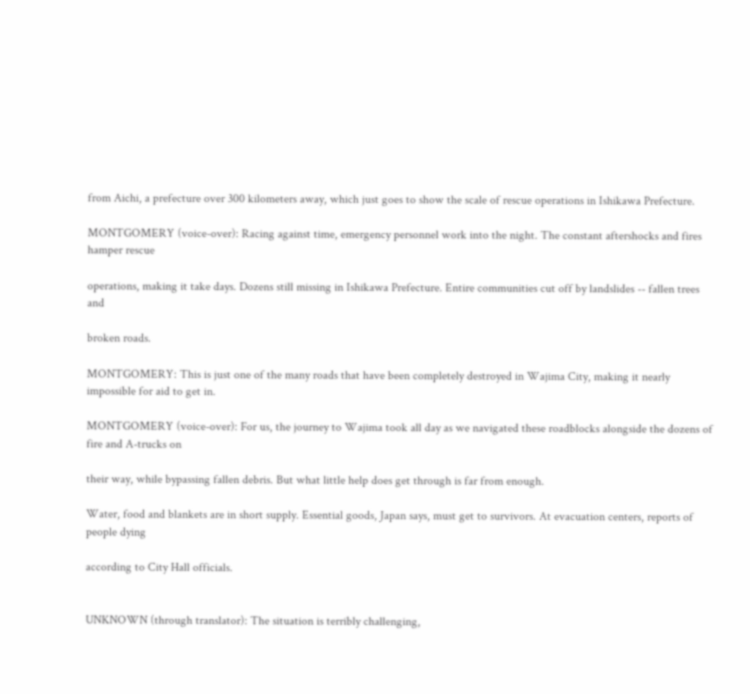from Aichi, a prefecture over 300 kilometers away, which just goes to show the scale of rescue operations in Ishikawa Prefecture.

MONTGOMERY (voice-over): Racing against time, emergency personnel work into the night. The constant aftershocks and fires hamper rescue

operations, making it take days. Dozens still missing in Ishikawa Prefecture. Entire communities cut off by landslides -- fallen trees and

broken roads.

MONTGOMERY: This is just one of the many roads that have been completely destroyed in Wajima City, making it nearly impossible for aid to get in.

MONTGOMERY (voice-over): For us, the journey to Wajima took all day as we navigated these roadblocks alongside the dozens of fire and A-trucks on

their way, while bypassing fallen debris. But what little help does get through is far from enough.

Water, food and blankets are in short supply. Essential goods, Japan says, must get to survivors. At evacuation centers, reports of people dying

according to City Hall officials.


UNKNOWN (through translator): The situation is terribly challenging,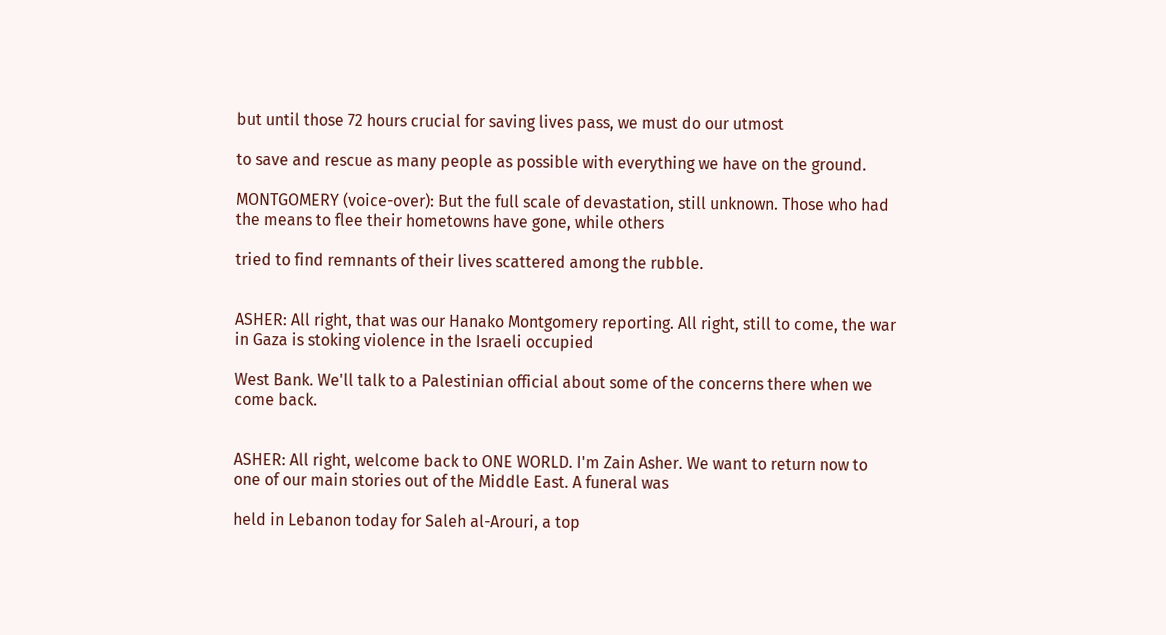but until those 72 hours crucial for saving lives pass, we must do our utmost

to save and rescue as many people as possible with everything we have on the ground.

MONTGOMERY (voice-over): But the full scale of devastation, still unknown. Those who had the means to flee their hometowns have gone, while others

tried to find remnants of their lives scattered among the rubble.


ASHER: All right, that was our Hanako Montgomery reporting. All right, still to come, the war in Gaza is stoking violence in the Israeli occupied

West Bank. We'll talk to a Palestinian official about some of the concerns there when we come back.


ASHER: All right, welcome back to ONE WORLD. I'm Zain Asher. We want to return now to one of our main stories out of the Middle East. A funeral was

held in Lebanon today for Saleh al-Arouri, a top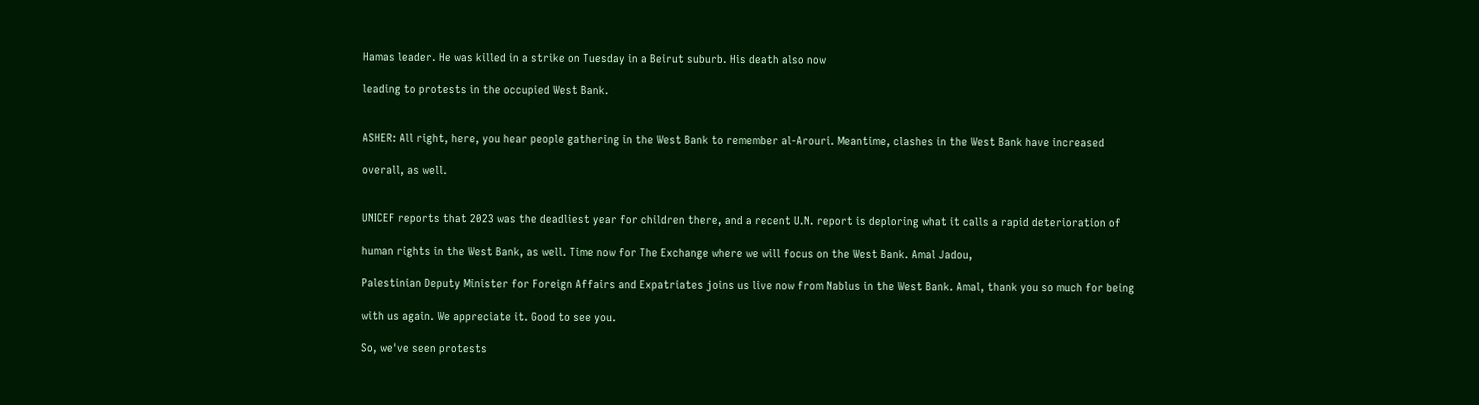Hamas leader. He was killed in a strike on Tuesday in a Beirut suburb. His death also now

leading to protests in the occupied West Bank.


ASHER: All right, here, you hear people gathering in the West Bank to remember al-Arouri. Meantime, clashes in the West Bank have increased

overall, as well.


UNICEF reports that 2023 was the deadliest year for children there, and a recent U.N. report is deploring what it calls a rapid deterioration of

human rights in the West Bank, as well. Time now for The Exchange where we will focus on the West Bank. Amal Jadou,

Palestinian Deputy Minister for Foreign Affairs and Expatriates joins us live now from Nablus in the West Bank. Amal, thank you so much for being

with us again. We appreciate it. Good to see you.

So, we've seen protests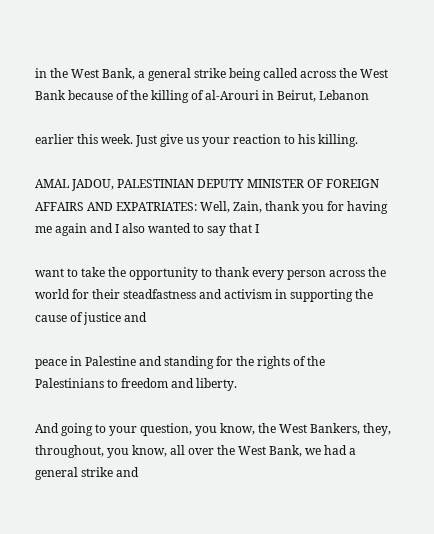in the West Bank, a general strike being called across the West Bank because of the killing of al-Arouri in Beirut, Lebanon

earlier this week. Just give us your reaction to his killing.

AMAL JADOU, PALESTINIAN DEPUTY MINISTER OF FOREIGN AFFAIRS AND EXPATRIATES: Well, Zain, thank you for having me again and I also wanted to say that I

want to take the opportunity to thank every person across the world for their steadfastness and activism in supporting the cause of justice and

peace in Palestine and standing for the rights of the Palestinians to freedom and liberty.

And going to your question, you know, the West Bankers, they, throughout, you know, all over the West Bank, we had a general strike and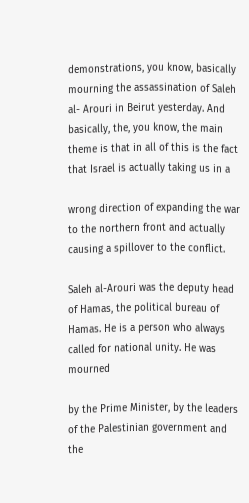demonstrations, you know, basically mourning the assassination of Saleh al- Arouri in Beirut yesterday. And basically, the, you know, the main theme is that in all of this is the fact that Israel is actually taking us in a

wrong direction of expanding the war to the northern front and actually causing a spillover to the conflict.

Saleh al-Arouri was the deputy head of Hamas, the political bureau of Hamas. He is a person who always called for national unity. He was mourned

by the Prime Minister, by the leaders of the Palestinian government and the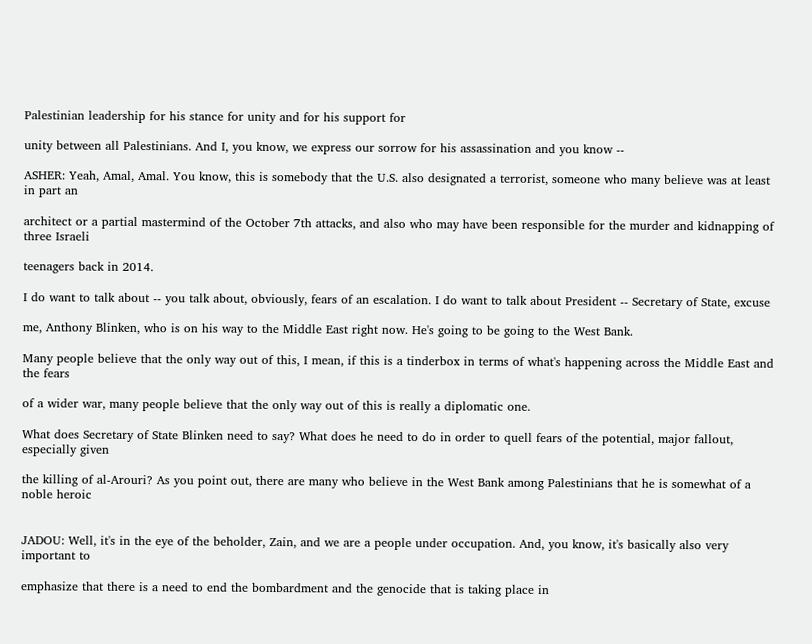Palestinian leadership for his stance for unity and for his support for

unity between all Palestinians. And I, you know, we express our sorrow for his assassination and you know --

ASHER: Yeah, Amal, Amal. You know, this is somebody that the U.S. also designated a terrorist, someone who many believe was at least in part an

architect or a partial mastermind of the October 7th attacks, and also who may have been responsible for the murder and kidnapping of three Israeli

teenagers back in 2014.

I do want to talk about -- you talk about, obviously, fears of an escalation. I do want to talk about President -- Secretary of State, excuse

me, Anthony Blinken, who is on his way to the Middle East right now. He's going to be going to the West Bank.

Many people believe that the only way out of this, I mean, if this is a tinderbox in terms of what's happening across the Middle East and the fears

of a wider war, many people believe that the only way out of this is really a diplomatic one.

What does Secretary of State Blinken need to say? What does he need to do in order to quell fears of the potential, major fallout, especially given

the killing of al-Arouri? As you point out, there are many who believe in the West Bank among Palestinians that he is somewhat of a noble heroic


JADOU: Well, it's in the eye of the beholder, Zain, and we are a people under occupation. And, you know, it's basically also very important to

emphasize that there is a need to end the bombardment and the genocide that is taking place in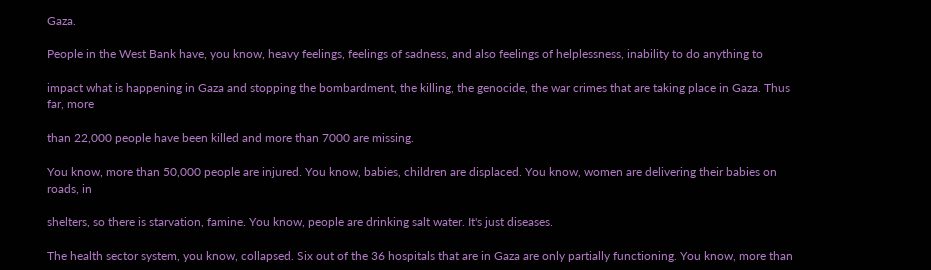Gaza.

People in the West Bank have, you know, heavy feelings, feelings of sadness, and also feelings of helplessness, inability to do anything to

impact what is happening in Gaza and stopping the bombardment, the killing, the genocide, the war crimes that are taking place in Gaza. Thus far, more

than 22,000 people have been killed and more than 7000 are missing.

You know, more than 50,000 people are injured. You know, babies, children are displaced. You know, women are delivering their babies on roads, in

shelters, so there is starvation, famine. You know, people are drinking salt water. It's just diseases.

The health sector system, you know, collapsed. Six out of the 36 hospitals that are in Gaza are only partially functioning. You know, more than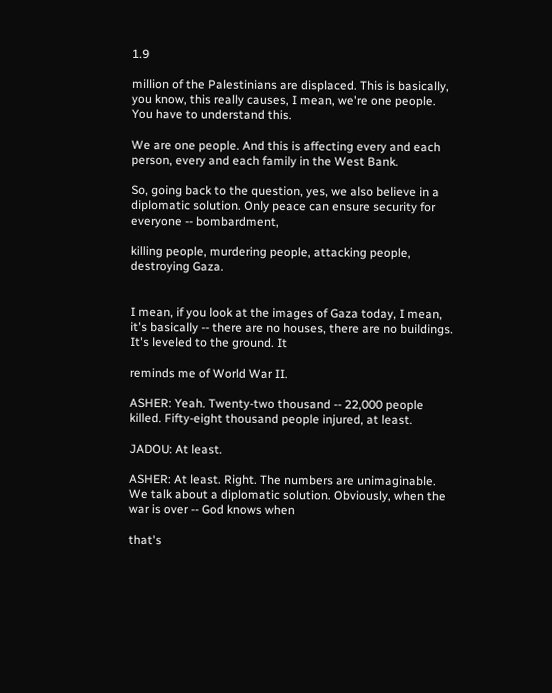1.9

million of the Palestinians are displaced. This is basically, you know, this really causes, I mean, we're one people. You have to understand this.

We are one people. And this is affecting every and each person, every and each family in the West Bank.

So, going back to the question, yes, we also believe in a diplomatic solution. Only peace can ensure security for everyone -- bombardment,

killing people, murdering people, attacking people, destroying Gaza.


I mean, if you look at the images of Gaza today, I mean, it's basically -- there are no houses, there are no buildings. It's leveled to the ground. It

reminds me of World War II.

ASHER: Yeah. Twenty-two thousand -- 22,000 people killed. Fifty-eight thousand people injured, at least.

JADOU: At least.

ASHER: At least. Right. The numbers are unimaginable. We talk about a diplomatic solution. Obviously, when the war is over -- God knows when

that's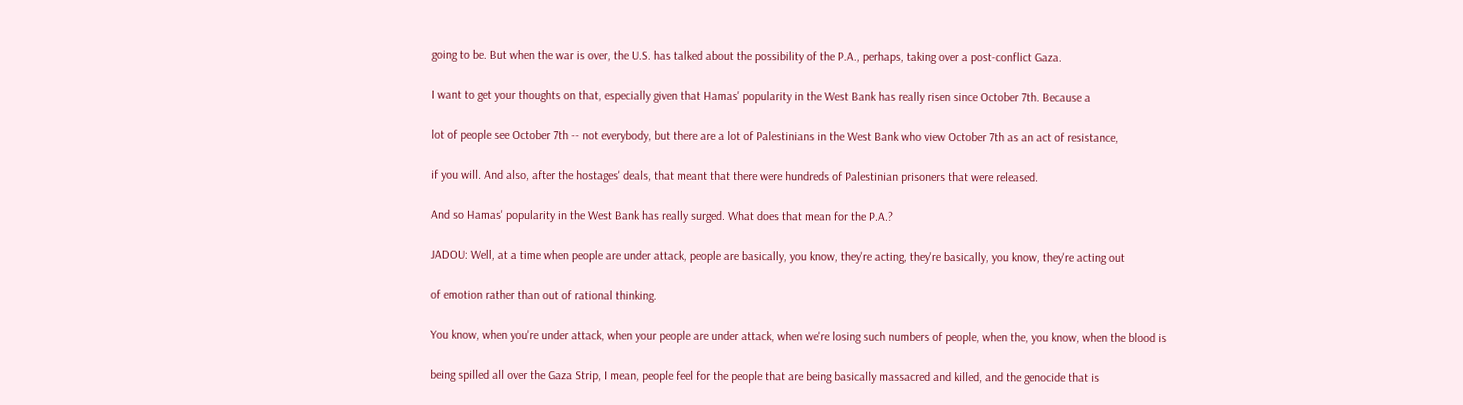going to be. But when the war is over, the U.S. has talked about the possibility of the P.A., perhaps, taking over a post-conflict Gaza.

I want to get your thoughts on that, especially given that Hamas' popularity in the West Bank has really risen since October 7th. Because a

lot of people see October 7th -- not everybody, but there are a lot of Palestinians in the West Bank who view October 7th as an act of resistance,

if you will. And also, after the hostages' deals, that meant that there were hundreds of Palestinian prisoners that were released.

And so Hamas' popularity in the West Bank has really surged. What does that mean for the P.A.?

JADOU: Well, at a time when people are under attack, people are basically, you know, they're acting, they're basically, you know, they're acting out

of emotion rather than out of rational thinking.

You know, when you're under attack, when your people are under attack, when we're losing such numbers of people, when the, you know, when the blood is

being spilled all over the Gaza Strip, I mean, people feel for the people that are being basically massacred and killed, and the genocide that is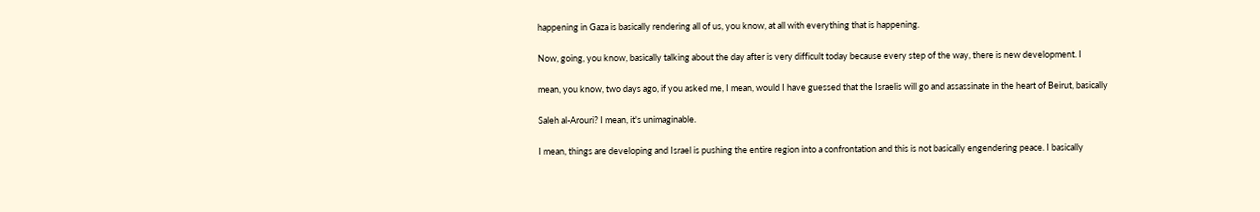happening in Gaza is basically rendering all of us, you know, at all with everything that is happening.

Now, going, you know, basically talking about the day after is very difficult today because every step of the way, there is new development. I

mean, you know, two days ago, if you asked me, I mean, would I have guessed that the Israelis will go and assassinate in the heart of Beirut, basically

Saleh al-Arouri? I mean, it's unimaginable.

I mean, things are developing and Israel is pushing the entire region into a confrontation and this is not basically engendering peace. I basically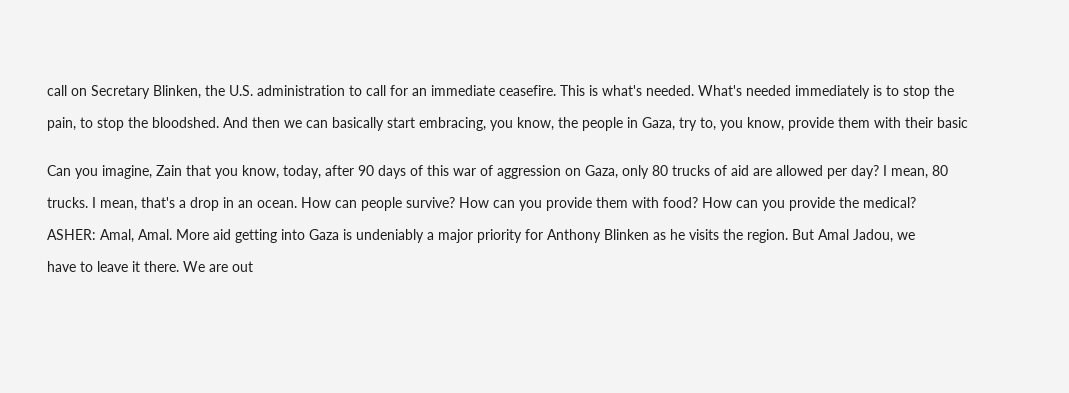call on Secretary Blinken, the U.S. administration to call for an immediate ceasefire. This is what's needed. What's needed immediately is to stop the

pain, to stop the bloodshed. And then we can basically start embracing, you know, the people in Gaza, try to, you know, provide them with their basic


Can you imagine, Zain that you know, today, after 90 days of this war of aggression on Gaza, only 80 trucks of aid are allowed per day? I mean, 80

trucks. I mean, that's a drop in an ocean. How can people survive? How can you provide them with food? How can you provide the medical?

ASHER: Amal, Amal. More aid getting into Gaza is undeniably a major priority for Anthony Blinken as he visits the region. But Amal Jadou, we

have to leave it there. We are out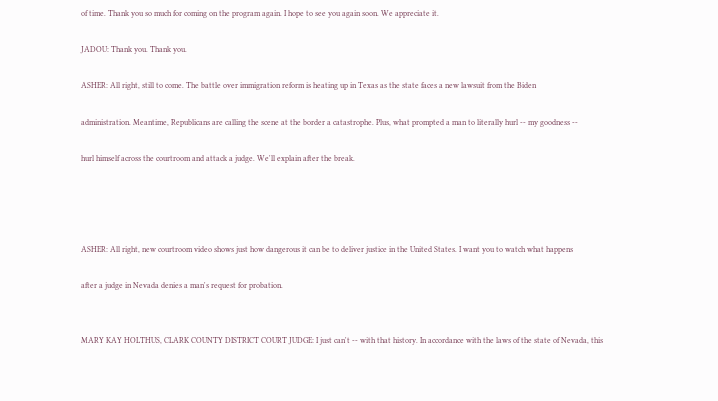of time. Thank you so much for coming on the program again. I hope to see you again soon. We appreciate it.

JADOU: Thank you. Thank you.

ASHER: All right, still to come. The battle over immigration reform is heating up in Texas as the state faces a new lawsuit from the Biden

administration. Meantime, Republicans are calling the scene at the border a catastrophe. Plus, what prompted a man to literally hurl -- my goodness --

hurl himself across the courtroom and attack a judge. We'll explain after the break.




ASHER: All right, new courtroom video shows just how dangerous it can be to deliver justice in the United States. I want you to watch what happens

after a judge in Nevada denies a man's request for probation.


MARY KAY HOLTHUS, CLARK COUNTY DISTRICT COURT JUDGE: I just can't -- with that history. In accordance with the laws of the state of Nevada, this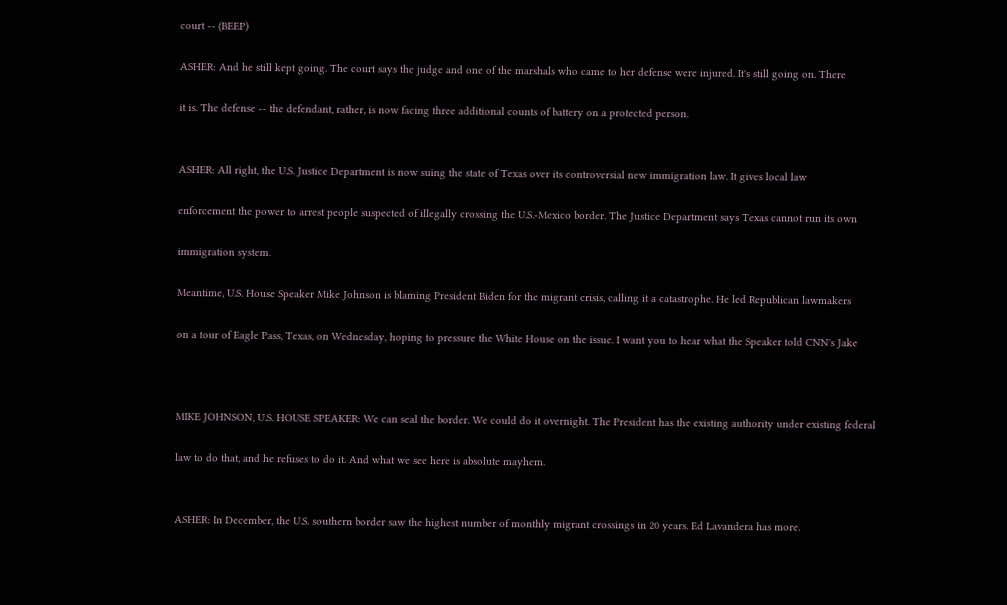court -- (BEEP)

ASHER: And he still kept going. The court says the judge and one of the marshals who came to her defense were injured. It's still going on. There

it is. The defense -- the defendant, rather, is now facing three additional counts of battery on a protected person.


ASHER: All right, the U.S. Justice Department is now suing the state of Texas over its controversial new immigration law. It gives local law

enforcement the power to arrest people suspected of illegally crossing the U.S.-Mexico border. The Justice Department says Texas cannot run its own

immigration system.

Meantime, U.S. House Speaker Mike Johnson is blaming President Biden for the migrant crisis, calling it a catastrophe. He led Republican lawmakers

on a tour of Eagle Pass, Texas, on Wednesday, hoping to pressure the White House on the issue. I want you to hear what the Speaker told CNN's Jake



MIKE JOHNSON, U.S. HOUSE SPEAKER: We can seal the border. We could do it overnight. The President has the existing authority under existing federal

law to do that, and he refuses to do it. And what we see here is absolute mayhem.


ASHER: In December, the U.S. southern border saw the highest number of monthly migrant crossings in 20 years. Ed Lavandera has more.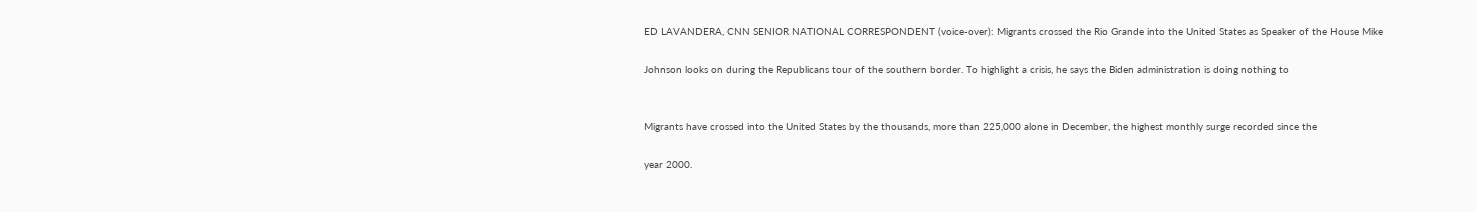ED LAVANDERA, CNN SENIOR NATIONAL CORRESPONDENT (voice-over): Migrants crossed the Rio Grande into the United States as Speaker of the House Mike

Johnson looks on during the Republicans tour of the southern border. To highlight a crisis, he says the Biden administration is doing nothing to


Migrants have crossed into the United States by the thousands, more than 225,000 alone in December, the highest monthly surge recorded since the

year 2000.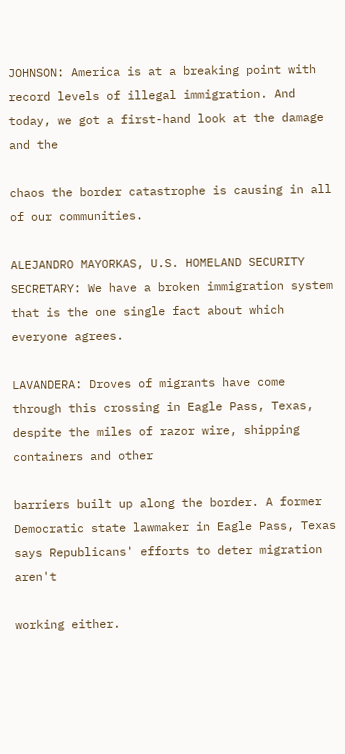JOHNSON: America is at a breaking point with record levels of illegal immigration. And today, we got a first-hand look at the damage and the

chaos the border catastrophe is causing in all of our communities.

ALEJANDRO MAYORKAS, U.S. HOMELAND SECURITY SECRETARY: We have a broken immigration system that is the one single fact about which everyone agrees.

LAVANDERA: Droves of migrants have come through this crossing in Eagle Pass, Texas, despite the miles of razor wire, shipping containers and other

barriers built up along the border. A former Democratic state lawmaker in Eagle Pass, Texas says Republicans' efforts to deter migration aren't

working either.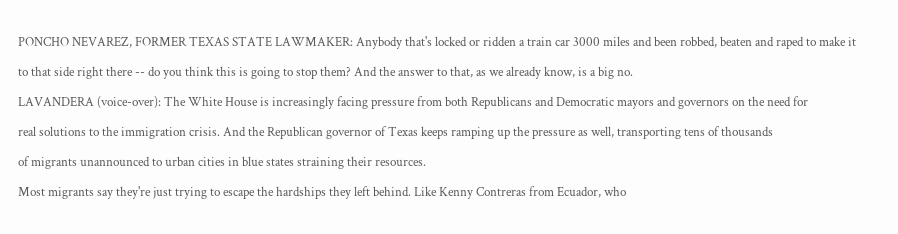PONCHO NEVAREZ, FORMER TEXAS STATE LAWMAKER: Anybody that's locked or ridden a train car 3000 miles and been robbed, beaten and raped to make it

to that side right there -- do you think this is going to stop them? And the answer to that, as we already know, is a big no.

LAVANDERA (voice-over): The White House is increasingly facing pressure from both Republicans and Democratic mayors and governors on the need for

real solutions to the immigration crisis. And the Republican governor of Texas keeps ramping up the pressure as well, transporting tens of thousands

of migrants unannounced to urban cities in blue states straining their resources.

Most migrants say they're just trying to escape the hardships they left behind. Like Kenny Contreras from Ecuador, who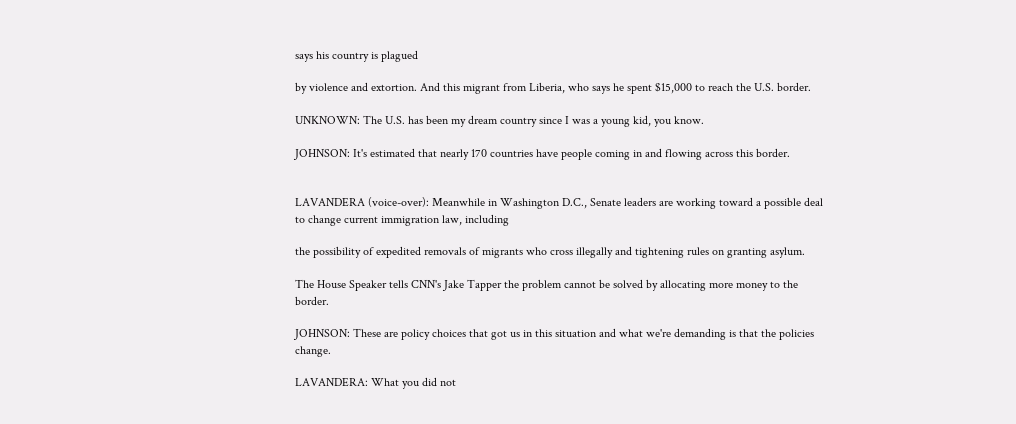says his country is plagued

by violence and extortion. And this migrant from Liberia, who says he spent $15,000 to reach the U.S. border.

UNKNOWN: The U.S. has been my dream country since I was a young kid, you know.

JOHNSON: It's estimated that nearly 170 countries have people coming in and flowing across this border.


LAVANDERA (voice-over): Meanwhile in Washington D.C., Senate leaders are working toward a possible deal to change current immigration law, including

the possibility of expedited removals of migrants who cross illegally and tightening rules on granting asylum.

The House Speaker tells CNN's Jake Tapper the problem cannot be solved by allocating more money to the border.

JOHNSON: These are policy choices that got us in this situation and what we're demanding is that the policies change.

LAVANDERA: What you did not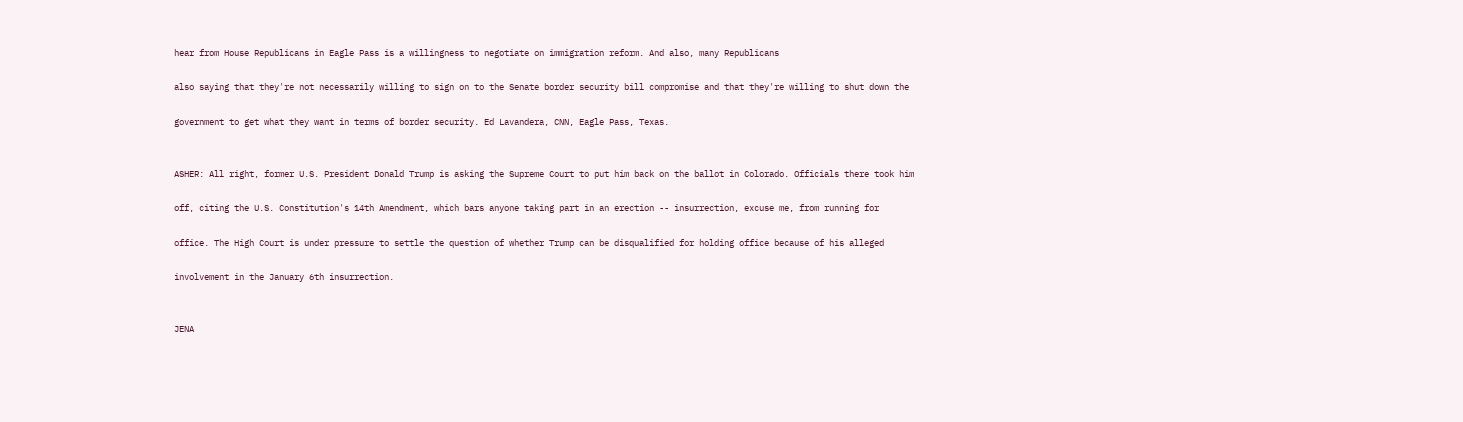hear from House Republicans in Eagle Pass is a willingness to negotiate on immigration reform. And also, many Republicans

also saying that they're not necessarily willing to sign on to the Senate border security bill compromise and that they're willing to shut down the

government to get what they want in terms of border security. Ed Lavandera, CNN, Eagle Pass, Texas.


ASHER: All right, former U.S. President Donald Trump is asking the Supreme Court to put him back on the ballot in Colorado. Officials there took him

off, citing the U.S. Constitution's 14th Amendment, which bars anyone taking part in an erection -- insurrection, excuse me, from running for

office. The High Court is under pressure to settle the question of whether Trump can be disqualified for holding office because of his alleged

involvement in the January 6th insurrection.


JENA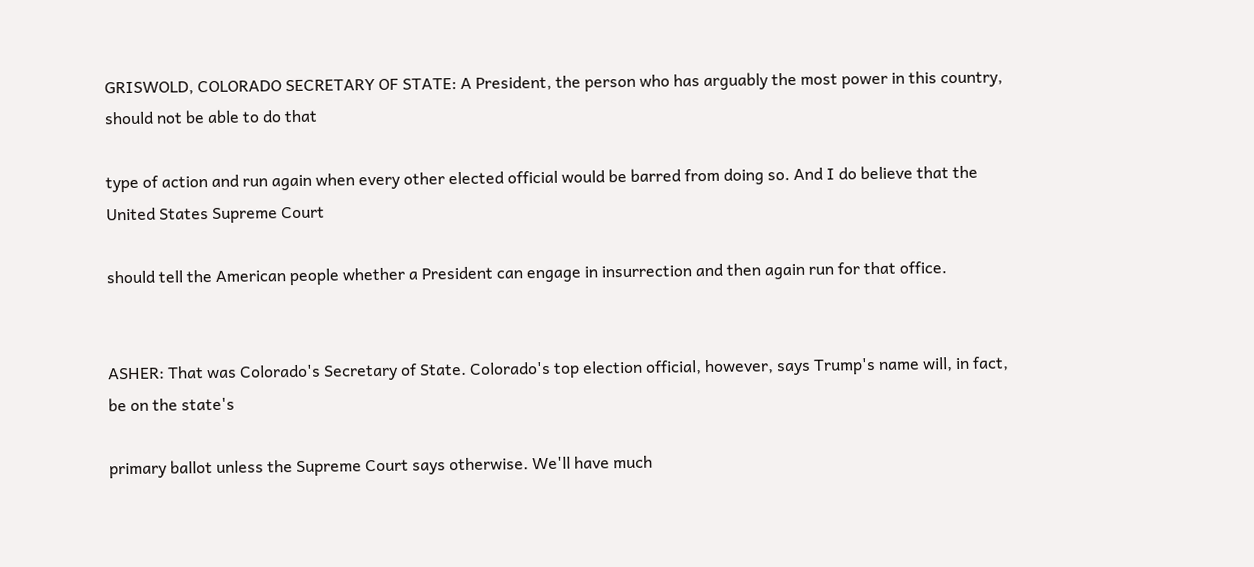GRISWOLD, COLORADO SECRETARY OF STATE: A President, the person who has arguably the most power in this country, should not be able to do that

type of action and run again when every other elected official would be barred from doing so. And I do believe that the United States Supreme Court

should tell the American people whether a President can engage in insurrection and then again run for that office.


ASHER: That was Colorado's Secretary of State. Colorado's top election official, however, says Trump's name will, in fact, be on the state's

primary ballot unless the Supreme Court says otherwise. We'll have much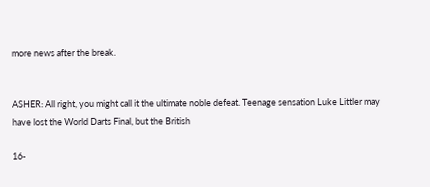more news after the break.


ASHER: All right, you might call it the ultimate noble defeat. Teenage sensation Luke Littler may have lost the World Darts Final, but the British

16-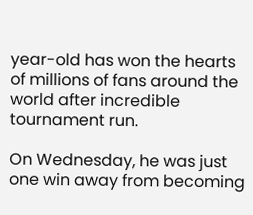year-old has won the hearts of millions of fans around the world after incredible tournament run.

On Wednesday, he was just one win away from becoming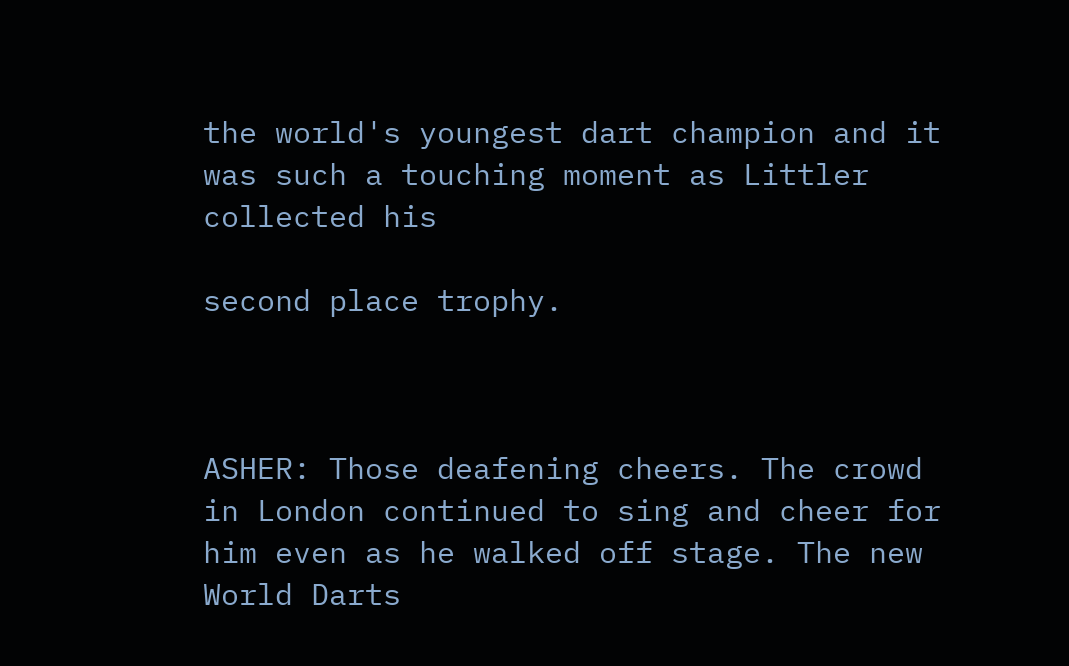the world's youngest dart champion and it was such a touching moment as Littler collected his

second place trophy.



ASHER: Those deafening cheers. The crowd in London continued to sing and cheer for him even as he walked off stage. The new World Darts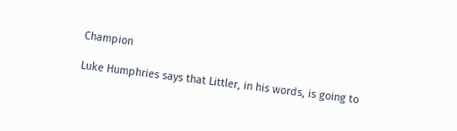Champion

Luke Humphries says that Littler, in his words, is going to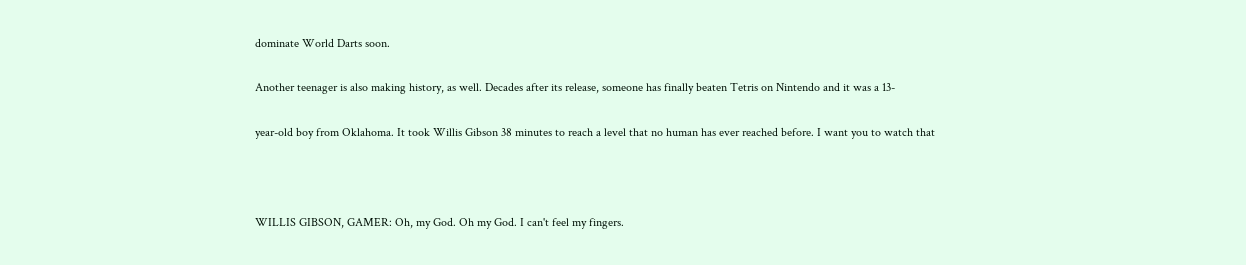dominate World Darts soon.

Another teenager is also making history, as well. Decades after its release, someone has finally beaten Tetris on Nintendo and it was a 13-

year-old boy from Oklahoma. It took Willis Gibson 38 minutes to reach a level that no human has ever reached before. I want you to watch that



WILLIS GIBSON, GAMER: Oh, my God. Oh my God. I can't feel my fingers.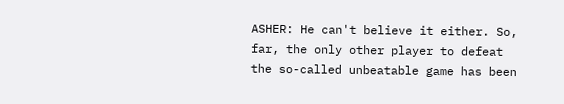ASHER: He can't believe it either. So, far, the only other player to defeat the so-called unbeatable game has been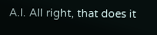A.I. All right, that does it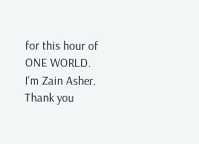for this hour of ONE WORLD. I'm Zain Asher. Thank you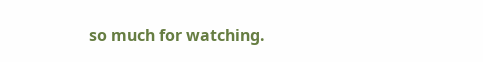so much for watching.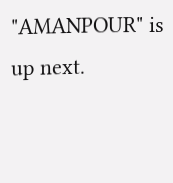"AMANPOUR" is up next.